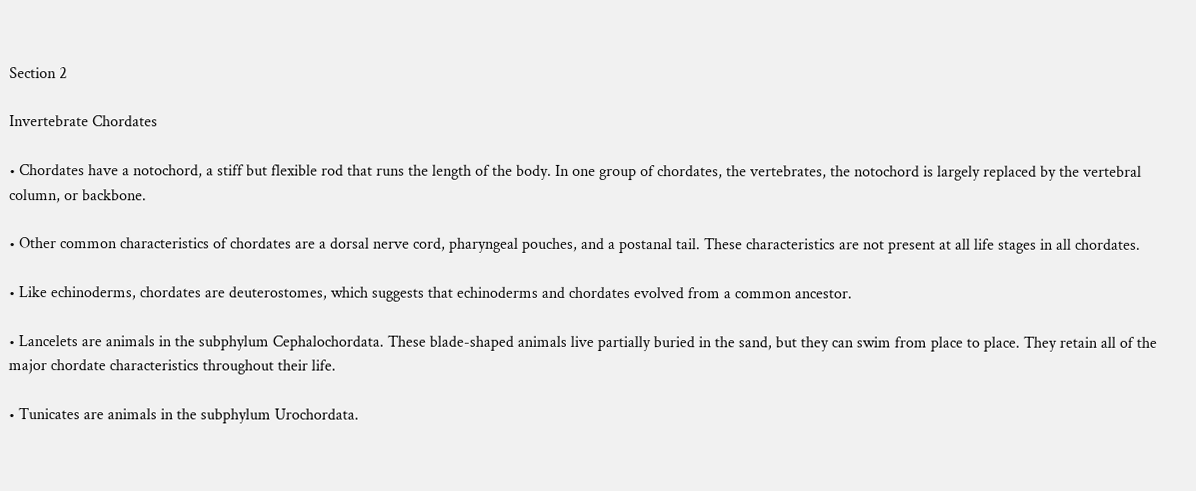Section 2

Invertebrate Chordates

• Chordates have a notochord, a stiff but flexible rod that runs the length of the body. In one group of chordates, the vertebrates, the notochord is largely replaced by the vertebral column, or backbone.

• Other common characteristics of chordates are a dorsal nerve cord, pharyngeal pouches, and a postanal tail. These characteristics are not present at all life stages in all chordates.

• Like echinoderms, chordates are deuterostomes, which suggests that echinoderms and chordates evolved from a common ancestor.

• Lancelets are animals in the subphylum Cephalochordata. These blade-shaped animals live partially buried in the sand, but they can swim from place to place. They retain all of the major chordate characteristics throughout their life.

• Tunicates are animals in the subphylum Urochordata.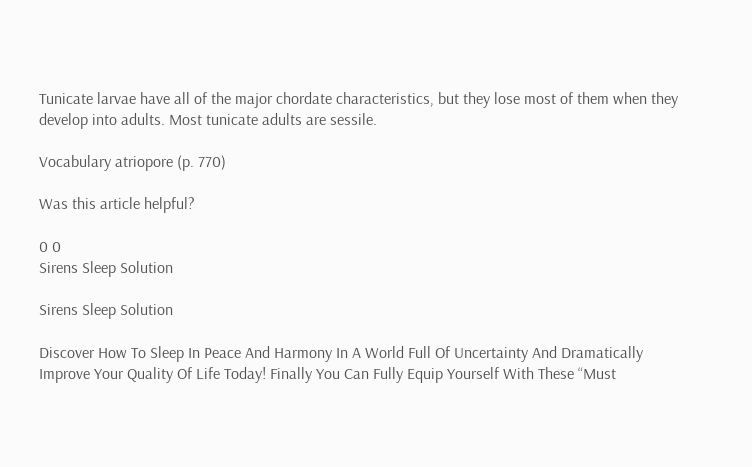Tunicate larvae have all of the major chordate characteristics, but they lose most of them when they develop into adults. Most tunicate adults are sessile.

Vocabulary atriopore (p. 770)

Was this article helpful?

0 0
Sirens Sleep Solution

Sirens Sleep Solution

Discover How To Sleep In Peace And Harmony In A World Full Of Uncertainty And Dramatically Improve Your Quality Of Life Today! Finally You Can Fully Equip Yourself With These “Must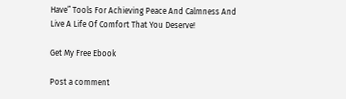Have” Tools For Achieving Peace And Calmness And Live A Life Of Comfort That You Deserve!

Get My Free Ebook

Post a comment